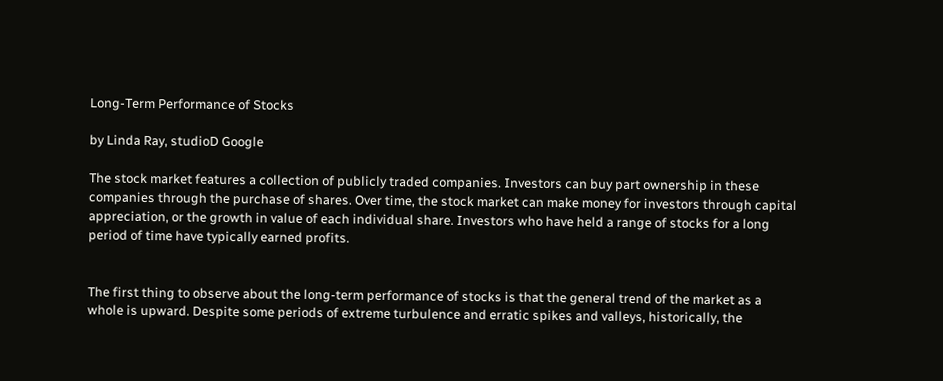Long-Term Performance of Stocks

by Linda Ray, studioD Google

The stock market features a collection of publicly traded companies. Investors can buy part ownership in these companies through the purchase of shares. Over time, the stock market can make money for investors through capital appreciation, or the growth in value of each individual share. Investors who have held a range of stocks for a long period of time have typically earned profits.


The first thing to observe about the long-term performance of stocks is that the general trend of the market as a whole is upward. Despite some periods of extreme turbulence and erratic spikes and valleys, historically, the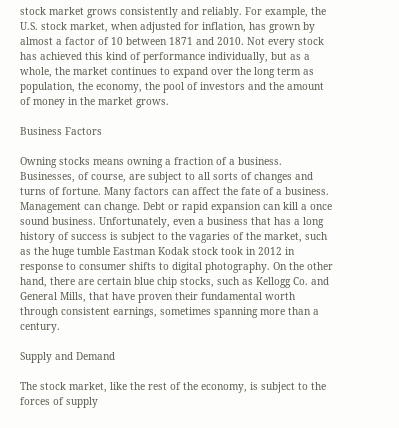stock market grows consistently and reliably. For example, the U.S. stock market, when adjusted for inflation, has grown by almost a factor of 10 between 1871 and 2010. Not every stock has achieved this kind of performance individually, but as a whole, the market continues to expand over the long term as population, the economy, the pool of investors and the amount of money in the market grows.

Business Factors

Owning stocks means owning a fraction of a business. Businesses, of course, are subject to all sorts of changes and turns of fortune. Many factors can affect the fate of a business. Management can change. Debt or rapid expansion can kill a once sound business. Unfortunately, even a business that has a long history of success is subject to the vagaries of the market, such as the huge tumble Eastman Kodak stock took in 2012 in response to consumer shifts to digital photography. On the other hand, there are certain blue chip stocks, such as Kellogg Co. and General Mills, that have proven their fundamental worth through consistent earnings, sometimes spanning more than a century.

Supply and Demand

The stock market, like the rest of the economy, is subject to the forces of supply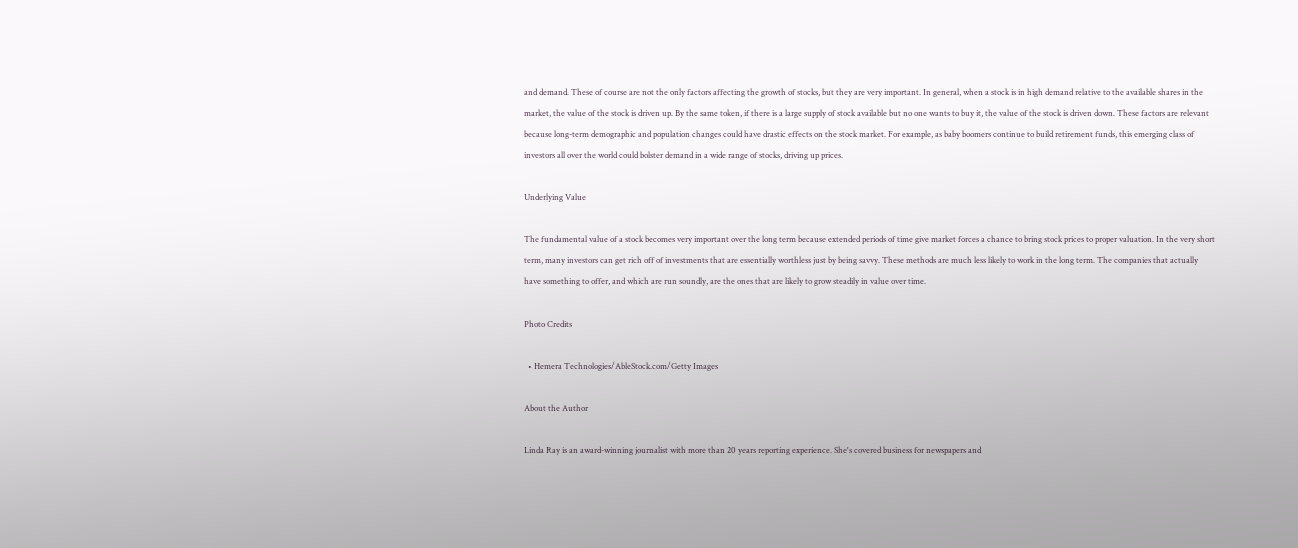and demand. These of course are not the only factors affecting the growth of stocks, but they are very important. In general, when a stock is in high demand relative to the available shares in the market, the value of the stock is driven up. By the same token, if there is a large supply of stock available but no one wants to buy it, the value of the stock is driven down. These factors are relevant because long-term demographic and population changes could have drastic effects on the stock market. For example, as baby boomers continue to build retirement funds, this emerging class of investors all over the world could bolster demand in a wide range of stocks, driving up prices.

Underlying Value

The fundamental value of a stock becomes very important over the long term because extended periods of time give market forces a chance to bring stock prices to proper valuation. In the very short term, many investors can get rich off of investments that are essentially worthless just by being savvy. These methods are much less likely to work in the long term. The companies that actually have something to offer, and which are run soundly, are the ones that are likely to grow steadily in value over time.

Photo Credits

  • Hemera Technologies/AbleStock.com/Getty Images

About the Author

Linda Ray is an award-winning journalist with more than 20 years reporting experience. She's covered business for newspapers and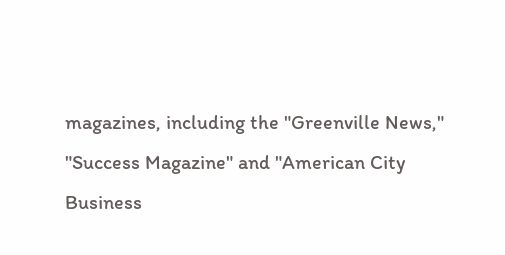magazines, including the "Greenville News," "Success Magazine" and "American City Business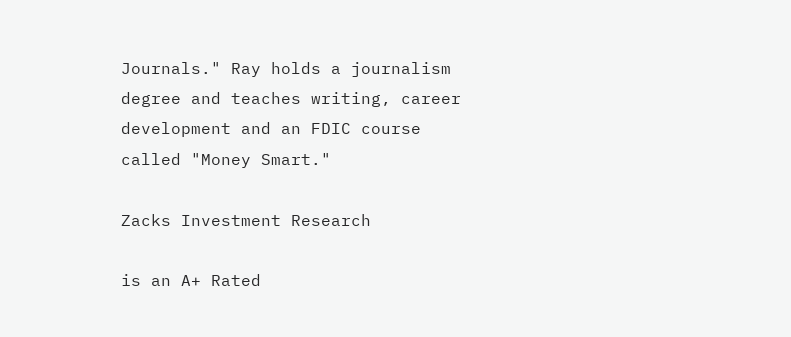Journals." Ray holds a journalism degree and teaches writing, career development and an FDIC course called "Money Smart."

Zacks Investment Research

is an A+ Rated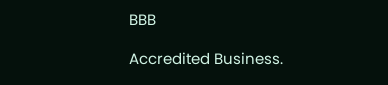BBB

Accredited Business.